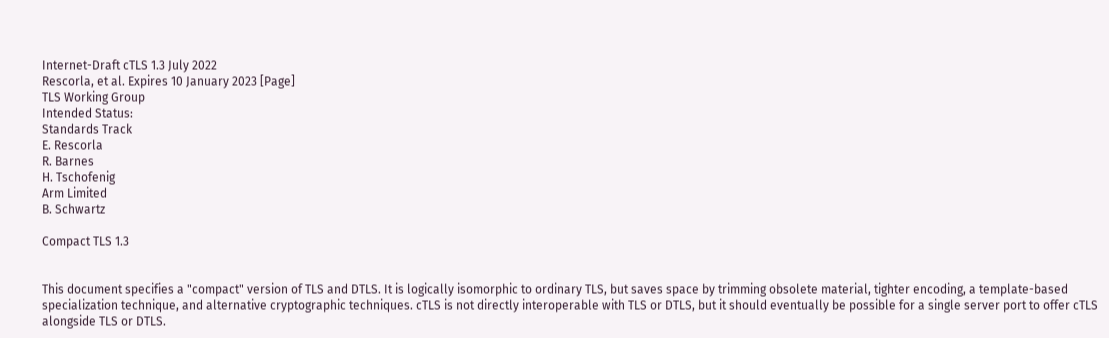Internet-Draft cTLS 1.3 July 2022
Rescorla, et al. Expires 10 January 2023 [Page]
TLS Working Group
Intended Status:
Standards Track
E. Rescorla
R. Barnes
H. Tschofenig
Arm Limited
B. Schwartz

Compact TLS 1.3


This document specifies a "compact" version of TLS and DTLS. It is logically isomorphic to ordinary TLS, but saves space by trimming obsolete material, tighter encoding, a template-based specialization technique, and alternative cryptographic techniques. cTLS is not directly interoperable with TLS or DTLS, but it should eventually be possible for a single server port to offer cTLS alongside TLS or DTLS.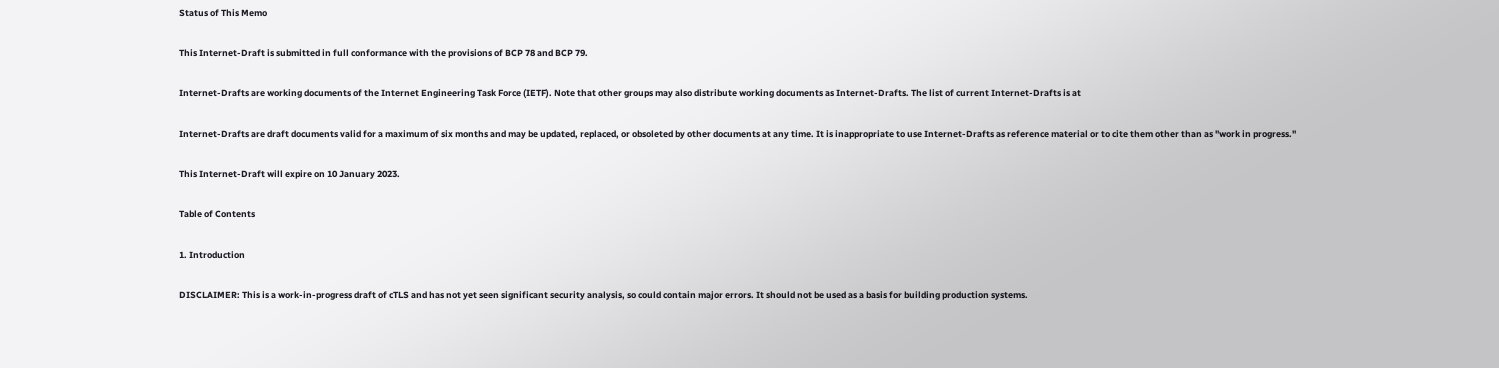Status of This Memo

This Internet-Draft is submitted in full conformance with the provisions of BCP 78 and BCP 79.

Internet-Drafts are working documents of the Internet Engineering Task Force (IETF). Note that other groups may also distribute working documents as Internet-Drafts. The list of current Internet-Drafts is at

Internet-Drafts are draft documents valid for a maximum of six months and may be updated, replaced, or obsoleted by other documents at any time. It is inappropriate to use Internet-Drafts as reference material or to cite them other than as "work in progress."

This Internet-Draft will expire on 10 January 2023.

Table of Contents

1. Introduction

DISCLAIMER: This is a work-in-progress draft of cTLS and has not yet seen significant security analysis, so could contain major errors. It should not be used as a basis for building production systems.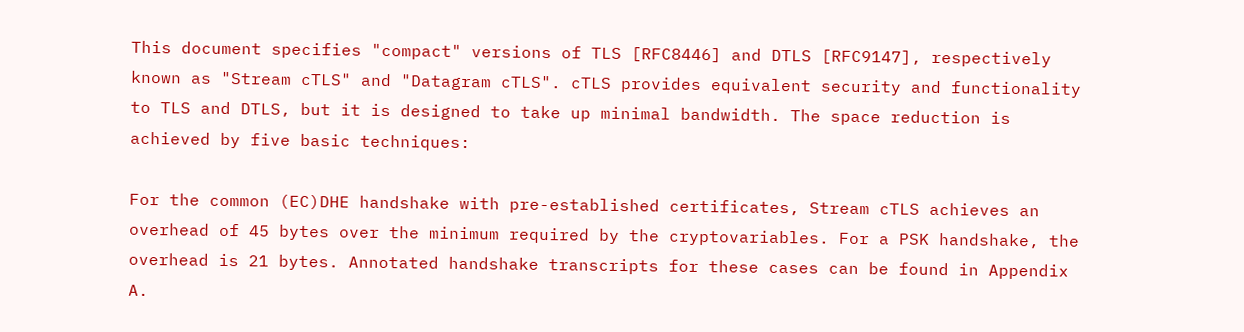This document specifies "compact" versions of TLS [RFC8446] and DTLS [RFC9147], respectively known as "Stream cTLS" and "Datagram cTLS". cTLS provides equivalent security and functionality to TLS and DTLS, but it is designed to take up minimal bandwidth. The space reduction is achieved by five basic techniques:

For the common (EC)DHE handshake with pre-established certificates, Stream cTLS achieves an overhead of 45 bytes over the minimum required by the cryptovariables. For a PSK handshake, the overhead is 21 bytes. Annotated handshake transcripts for these cases can be found in Appendix A.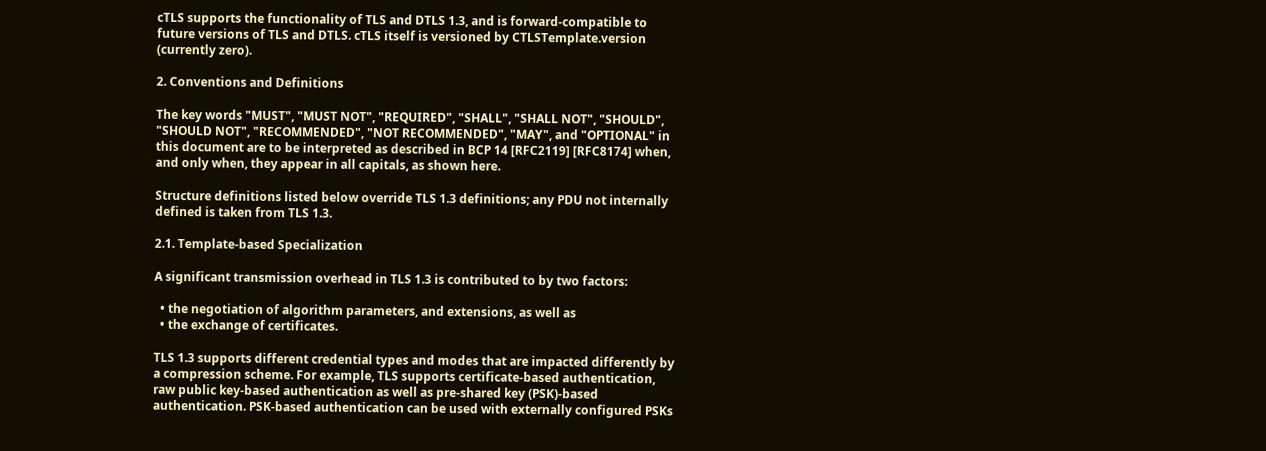cTLS supports the functionality of TLS and DTLS 1.3, and is forward-compatible to future versions of TLS and DTLS. cTLS itself is versioned by CTLSTemplate.version (currently zero).

2. Conventions and Definitions

The key words "MUST", "MUST NOT", "REQUIRED", "SHALL", "SHALL NOT", "SHOULD", "SHOULD NOT", "RECOMMENDED", "NOT RECOMMENDED", "MAY", and "OPTIONAL" in this document are to be interpreted as described in BCP 14 [RFC2119] [RFC8174] when, and only when, they appear in all capitals, as shown here.

Structure definitions listed below override TLS 1.3 definitions; any PDU not internally defined is taken from TLS 1.3.

2.1. Template-based Specialization

A significant transmission overhead in TLS 1.3 is contributed to by two factors:

  • the negotiation of algorithm parameters, and extensions, as well as
  • the exchange of certificates.

TLS 1.3 supports different credential types and modes that are impacted differently by a compression scheme. For example, TLS supports certificate-based authentication, raw public key-based authentication as well as pre-shared key (PSK)-based authentication. PSK-based authentication can be used with externally configured PSKs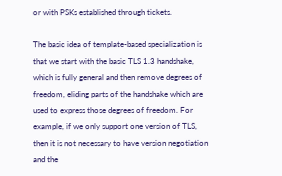or with PSKs established through tickets.

The basic idea of template-based specialization is that we start with the basic TLS 1.3 handshake, which is fully general and then remove degrees of freedom, eliding parts of the handshake which are used to express those degrees of freedom. For example, if we only support one version of TLS, then it is not necessary to have version negotiation and the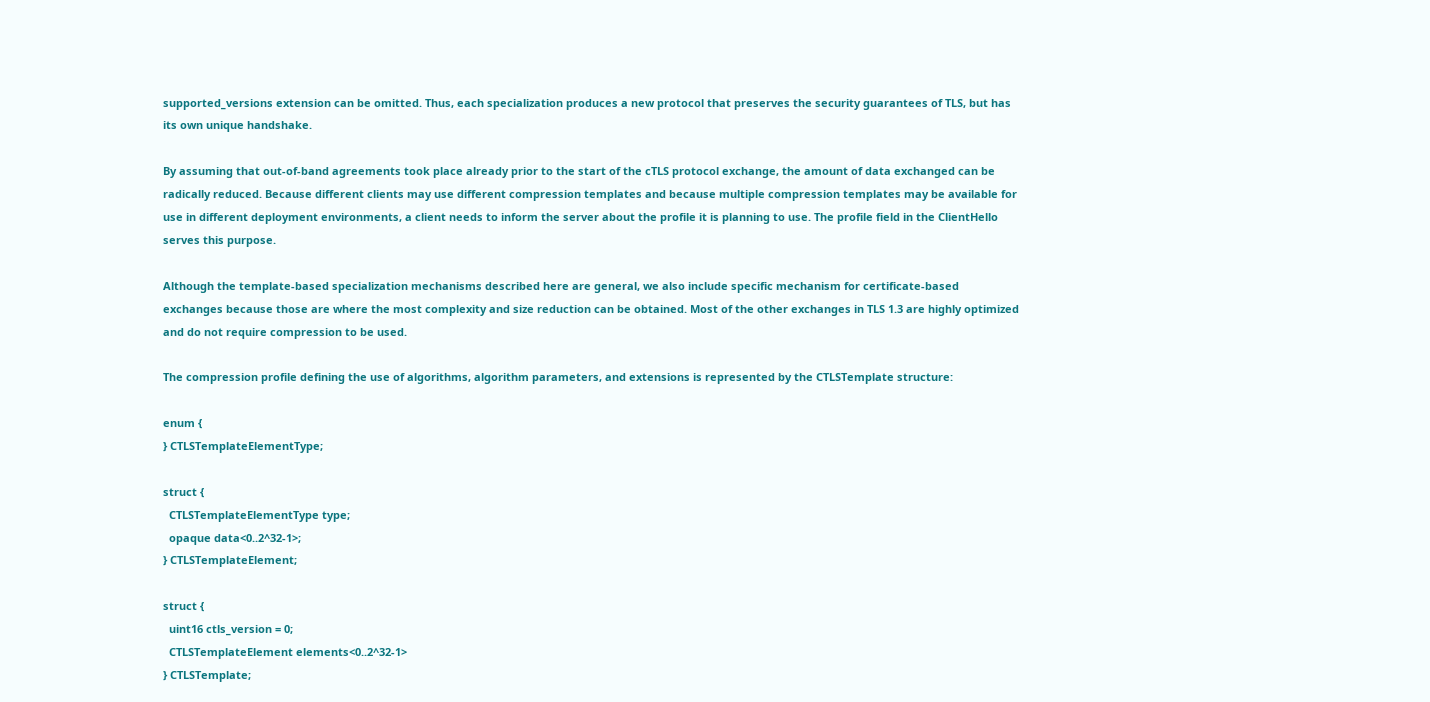supported_versions extension can be omitted. Thus, each specialization produces a new protocol that preserves the security guarantees of TLS, but has its own unique handshake.

By assuming that out-of-band agreements took place already prior to the start of the cTLS protocol exchange, the amount of data exchanged can be radically reduced. Because different clients may use different compression templates and because multiple compression templates may be available for use in different deployment environments, a client needs to inform the server about the profile it is planning to use. The profile field in the ClientHello serves this purpose.

Although the template-based specialization mechanisms described here are general, we also include specific mechanism for certificate-based exchanges because those are where the most complexity and size reduction can be obtained. Most of the other exchanges in TLS 1.3 are highly optimized and do not require compression to be used.

The compression profile defining the use of algorithms, algorithm parameters, and extensions is represented by the CTLSTemplate structure:

enum {
} CTLSTemplateElementType;

struct {
  CTLSTemplateElementType type;
  opaque data<0..2^32-1>;
} CTLSTemplateElement;

struct {
  uint16 ctls_version = 0;
  CTLSTemplateElement elements<0..2^32-1>
} CTLSTemplate;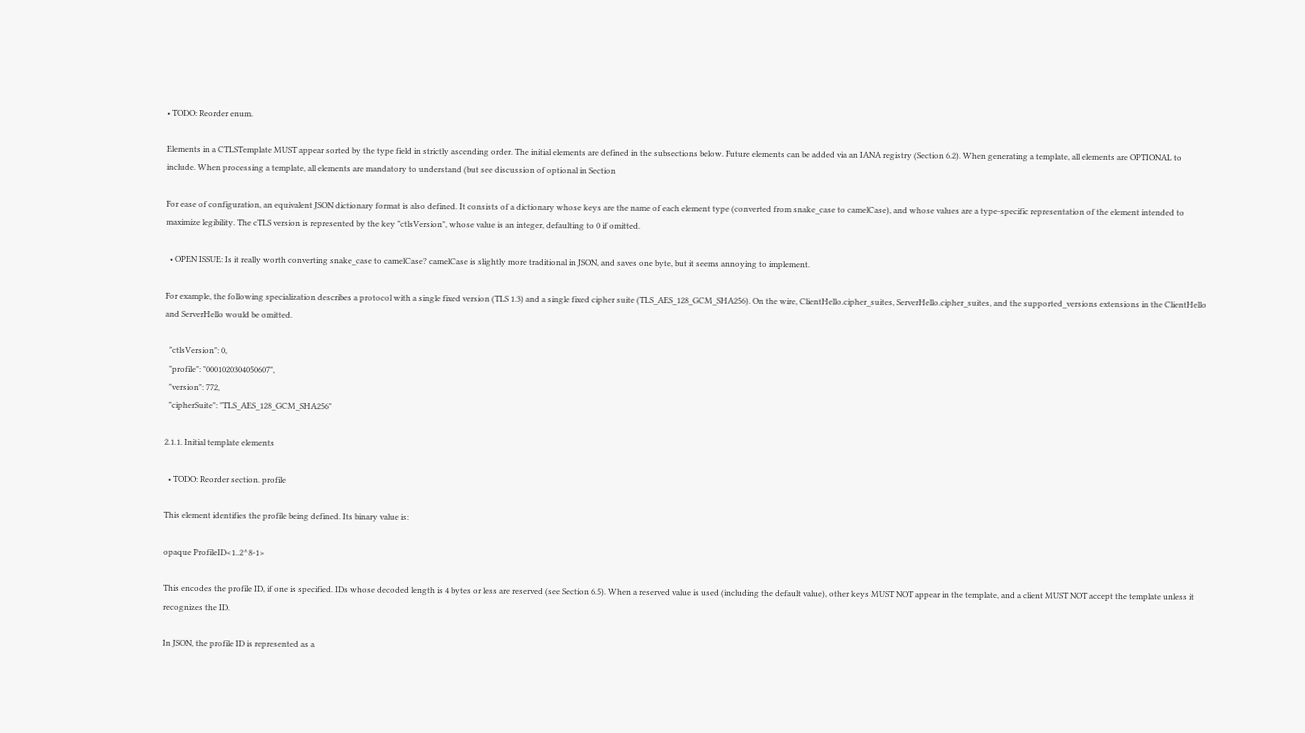• TODO: Reorder enum.

Elements in a CTLSTemplate MUST appear sorted by the type field in strictly ascending order. The initial elements are defined in the subsections below. Future elements can be added via an IANA registry (Section 6.2). When generating a template, all elements are OPTIONAL to include. When processing a template, all elements are mandatory to understand (but see discussion of optional in Section

For ease of configuration, an equivalent JSON dictionary format is also defined. It consists of a dictionary whose keys are the name of each element type (converted from snake_case to camelCase), and whose values are a type-specific representation of the element intended to maximize legibility. The cTLS version is represented by the key "ctlsVersion", whose value is an integer, defaulting to 0 if omitted.

  • OPEN ISSUE: Is it really worth converting snake_case to camelCase? camelCase is slightly more traditional in JSON, and saves one byte, but it seems annoying to implement.

For example, the following specialization describes a protocol with a single fixed version (TLS 1.3) and a single fixed cipher suite (TLS_AES_128_GCM_SHA256). On the wire, ClientHello.cipher_suites, ServerHello.cipher_suites, and the supported_versions extensions in the ClientHello and ServerHello would be omitted.

  "ctlsVersion": 0,
  "profile": "0001020304050607",
  "version": 772,
  "cipherSuite": "TLS_AES_128_GCM_SHA256"

2.1.1. Initial template elements

  • TODO: Reorder section. profile

This element identifies the profile being defined. Its binary value is:

opaque ProfileID<1..2^8-1>

This encodes the profile ID, if one is specified. IDs whose decoded length is 4 bytes or less are reserved (see Section 6.5). When a reserved value is used (including the default value), other keys MUST NOT appear in the template, and a client MUST NOT accept the template unless it recognizes the ID.

In JSON, the profile ID is represented as a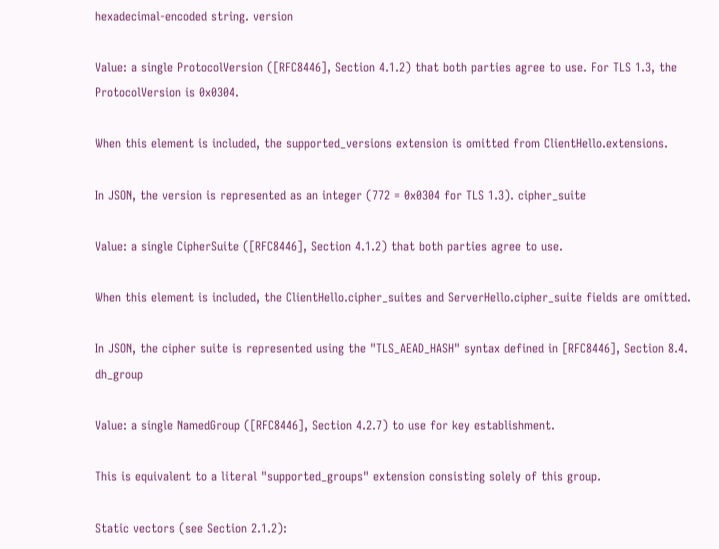hexadecimal-encoded string. version

Value: a single ProtocolVersion ([RFC8446], Section 4.1.2) that both parties agree to use. For TLS 1.3, the ProtocolVersion is 0x0304.

When this element is included, the supported_versions extension is omitted from ClientHello.extensions.

In JSON, the version is represented as an integer (772 = 0x0304 for TLS 1.3). cipher_suite

Value: a single CipherSuite ([RFC8446], Section 4.1.2) that both parties agree to use.

When this element is included, the ClientHello.cipher_suites and ServerHello.cipher_suite fields are omitted.

In JSON, the cipher suite is represented using the "TLS_AEAD_HASH" syntax defined in [RFC8446], Section 8.4. dh_group

Value: a single NamedGroup ([RFC8446], Section 4.2.7) to use for key establishment.

This is equivalent to a literal "supported_groups" extension consisting solely of this group.

Static vectors (see Section 2.1.2):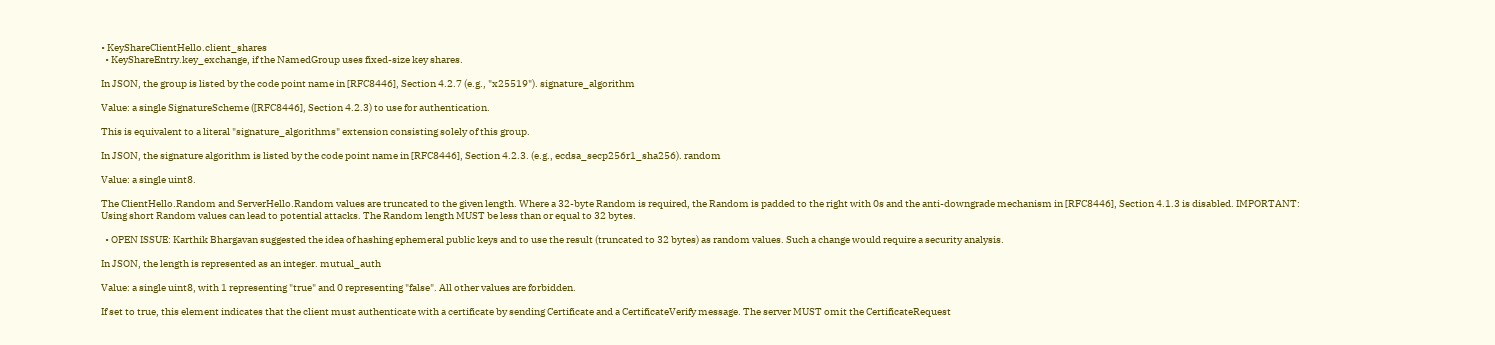• KeyShareClientHello.client_shares
  • KeyShareEntry.key_exchange, if the NamedGroup uses fixed-size key shares.

In JSON, the group is listed by the code point name in [RFC8446], Section 4.2.7 (e.g., "x25519"). signature_algorithm

Value: a single SignatureScheme ([RFC8446], Section 4.2.3) to use for authentication.

This is equivalent to a literal "signature_algorithms" extension consisting solely of this group.

In JSON, the signature algorithm is listed by the code point name in [RFC8446], Section 4.2.3. (e.g., ecdsa_secp256r1_sha256). random

Value: a single uint8.

The ClientHello.Random and ServerHello.Random values are truncated to the given length. Where a 32-byte Random is required, the Random is padded to the right with 0s and the anti-downgrade mechanism in [RFC8446], Section 4.1.3 is disabled. IMPORTANT: Using short Random values can lead to potential attacks. The Random length MUST be less than or equal to 32 bytes.

  • OPEN ISSUE: Karthik Bhargavan suggested the idea of hashing ephemeral public keys and to use the result (truncated to 32 bytes) as random values. Such a change would require a security analysis.

In JSON, the length is represented as an integer. mutual_auth

Value: a single uint8, with 1 representing "true" and 0 representing "false". All other values are forbidden.

If set to true, this element indicates that the client must authenticate with a certificate by sending Certificate and a CertificateVerify message. The server MUST omit the CertificateRequest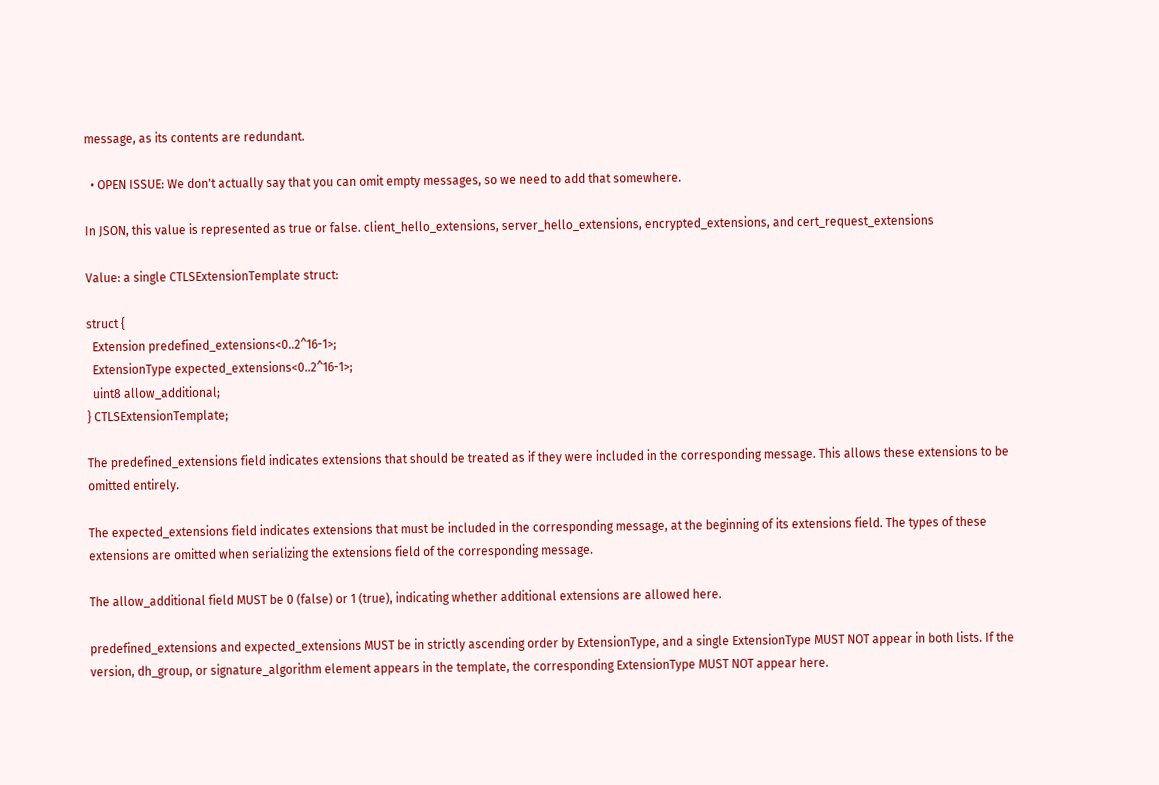message, as its contents are redundant.

  • OPEN ISSUE: We don't actually say that you can omit empty messages, so we need to add that somewhere.

In JSON, this value is represented as true or false. client_hello_extensions, server_hello_extensions, encrypted_extensions, and cert_request_extensions

Value: a single CTLSExtensionTemplate struct:

struct {
  Extension predefined_extensions<0..2^16-1>;
  ExtensionType expected_extensions<0..2^16-1>;
  uint8 allow_additional;
} CTLSExtensionTemplate;

The predefined_extensions field indicates extensions that should be treated as if they were included in the corresponding message. This allows these extensions to be omitted entirely.

The expected_extensions field indicates extensions that must be included in the corresponding message, at the beginning of its extensions field. The types of these extensions are omitted when serializing the extensions field of the corresponding message.

The allow_additional field MUST be 0 (false) or 1 (true), indicating whether additional extensions are allowed here.

predefined_extensions and expected_extensions MUST be in strictly ascending order by ExtensionType, and a single ExtensionType MUST NOT appear in both lists. If the version, dh_group, or signature_algorithm element appears in the template, the corresponding ExtensionType MUST NOT appear here.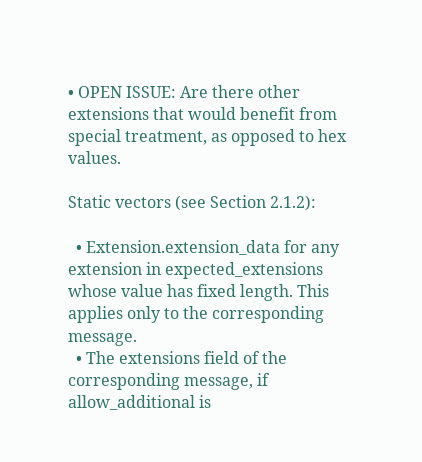• OPEN ISSUE: Are there other extensions that would benefit from special treatment, as opposed to hex values.

Static vectors (see Section 2.1.2):

  • Extension.extension_data for any extension in expected_extensions whose value has fixed length. This applies only to the corresponding message.
  • The extensions field of the corresponding message, if allow_additional is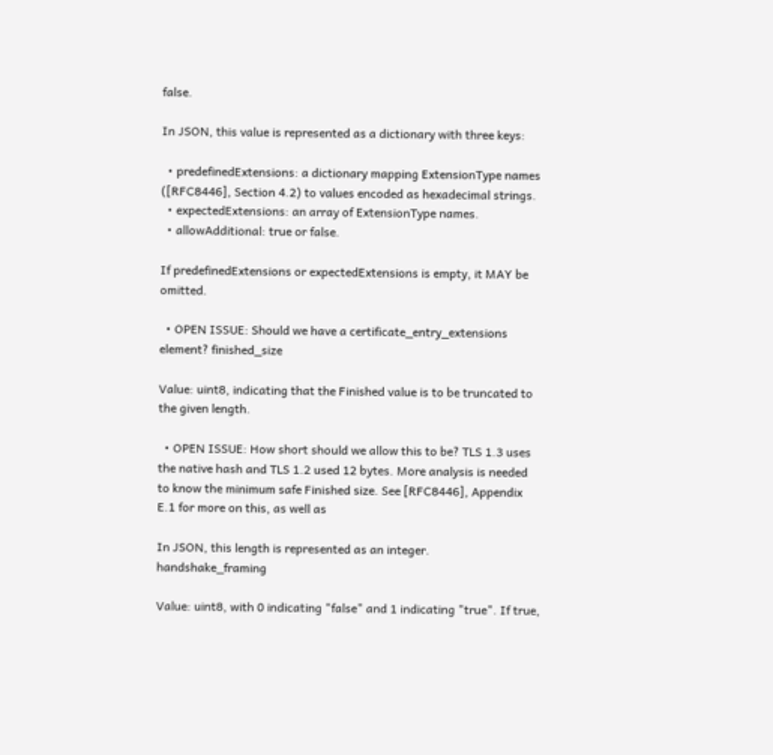false.

In JSON, this value is represented as a dictionary with three keys:

  • predefinedExtensions: a dictionary mapping ExtensionType names ([RFC8446], Section 4.2) to values encoded as hexadecimal strings.
  • expectedExtensions: an array of ExtensionType names.
  • allowAdditional: true or false.

If predefinedExtensions or expectedExtensions is empty, it MAY be omitted.

  • OPEN ISSUE: Should we have a certificate_entry_extensions element? finished_size

Value: uint8, indicating that the Finished value is to be truncated to the given length.

  • OPEN ISSUE: How short should we allow this to be? TLS 1.3 uses the native hash and TLS 1.2 used 12 bytes. More analysis is needed to know the minimum safe Finished size. See [RFC8446], Appendix E.1 for more on this, as well as

In JSON, this length is represented as an integer. handshake_framing

Value: uint8, with 0 indicating "false" and 1 indicating "true". If true,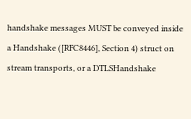handshake messages MUST be conveyed inside a Handshake ([RFC8446], Section 4) struct on stream transports, or a DTLSHandshake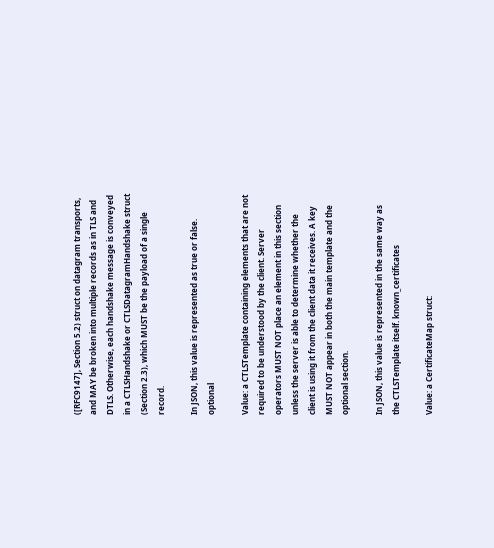([RFC9147], Section 5.2) struct on datagram transports, and MAY be broken into multiple records as in TLS and DTLS. Otherwise, each handshake message is conveyed in a CTLSHandshake or CTLSDatagramHandshake struct (Section 2.3), which MUST be the payload of a single record.

In JSON, this value is represented as true or false. optional

Value: a CTLSTemplate containing elements that are not required to be understood by the client. Server operators MUST NOT place an element in this section unless the server is able to determine whether the client is using it from the client data it receives. A key MUST NOT appear in both the main template and the optional section.

In JSON, this value is represented in the same way as the CTLSTemplate itself. known_certificates

Value: a CertificateMap struct: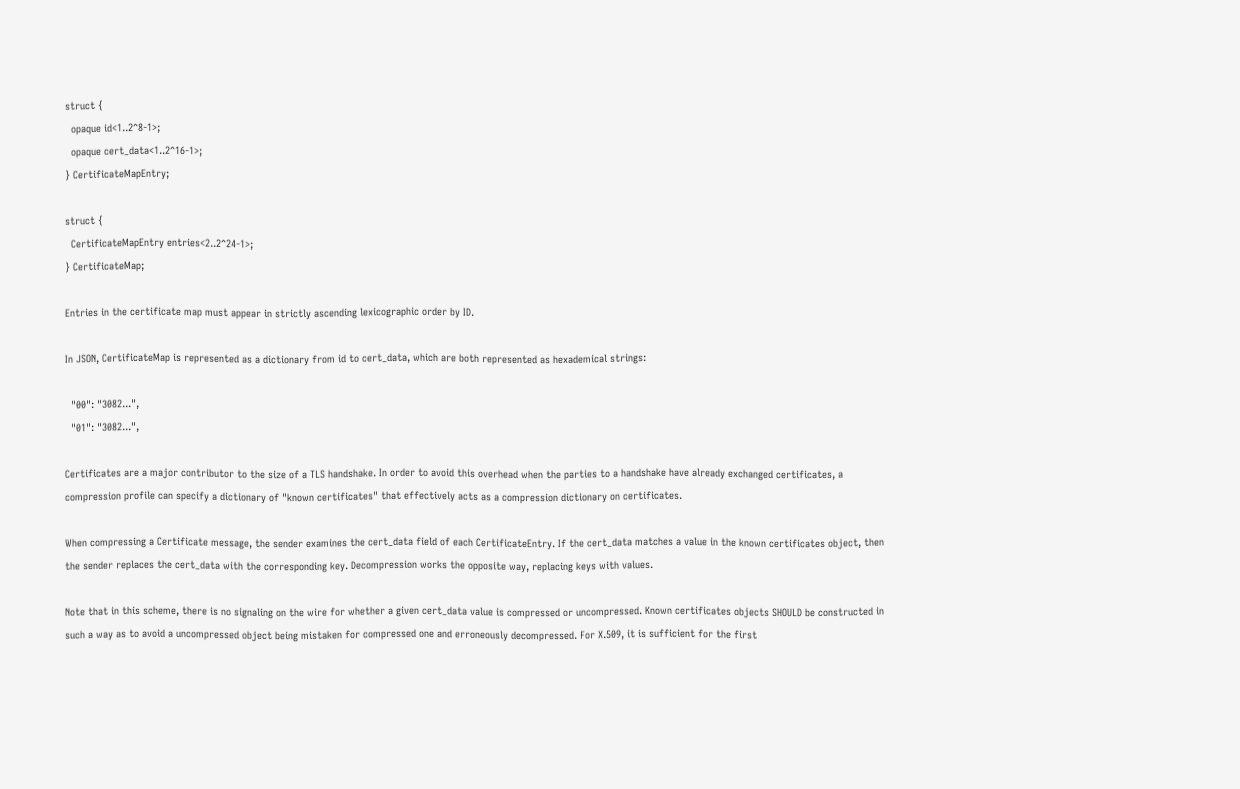struct {
  opaque id<1..2^8-1>;
  opaque cert_data<1..2^16-1>;
} CertificateMapEntry;

struct {
  CertificateMapEntry entries<2..2^24-1>;
} CertificateMap;

Entries in the certificate map must appear in strictly ascending lexicographic order by ID.

In JSON, CertificateMap is represented as a dictionary from id to cert_data, which are both represented as hexademical strings:

  "00": "3082...",
  "01": "3082...",

Certificates are a major contributor to the size of a TLS handshake. In order to avoid this overhead when the parties to a handshake have already exchanged certificates, a compression profile can specify a dictionary of "known certificates" that effectively acts as a compression dictionary on certificates.

When compressing a Certificate message, the sender examines the cert_data field of each CertificateEntry. If the cert_data matches a value in the known certificates object, then the sender replaces the cert_data with the corresponding key. Decompression works the opposite way, replacing keys with values.

Note that in this scheme, there is no signaling on the wire for whether a given cert_data value is compressed or uncompressed. Known certificates objects SHOULD be constructed in such a way as to avoid a uncompressed object being mistaken for compressed one and erroneously decompressed. For X.509, it is sufficient for the first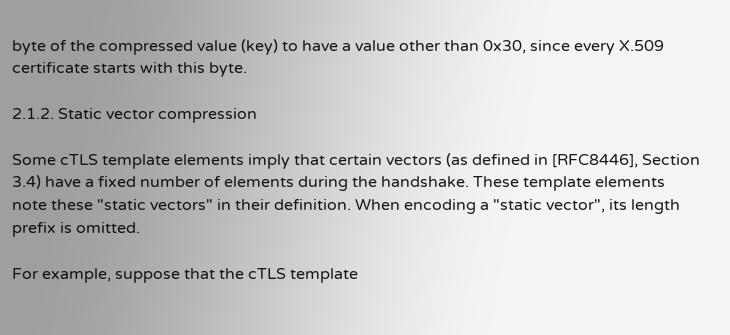byte of the compressed value (key) to have a value other than 0x30, since every X.509 certificate starts with this byte.

2.1.2. Static vector compression

Some cTLS template elements imply that certain vectors (as defined in [RFC8446], Section 3.4) have a fixed number of elements during the handshake. These template elements note these "static vectors" in their definition. When encoding a "static vector", its length prefix is omitted.

For example, suppose that the cTLS template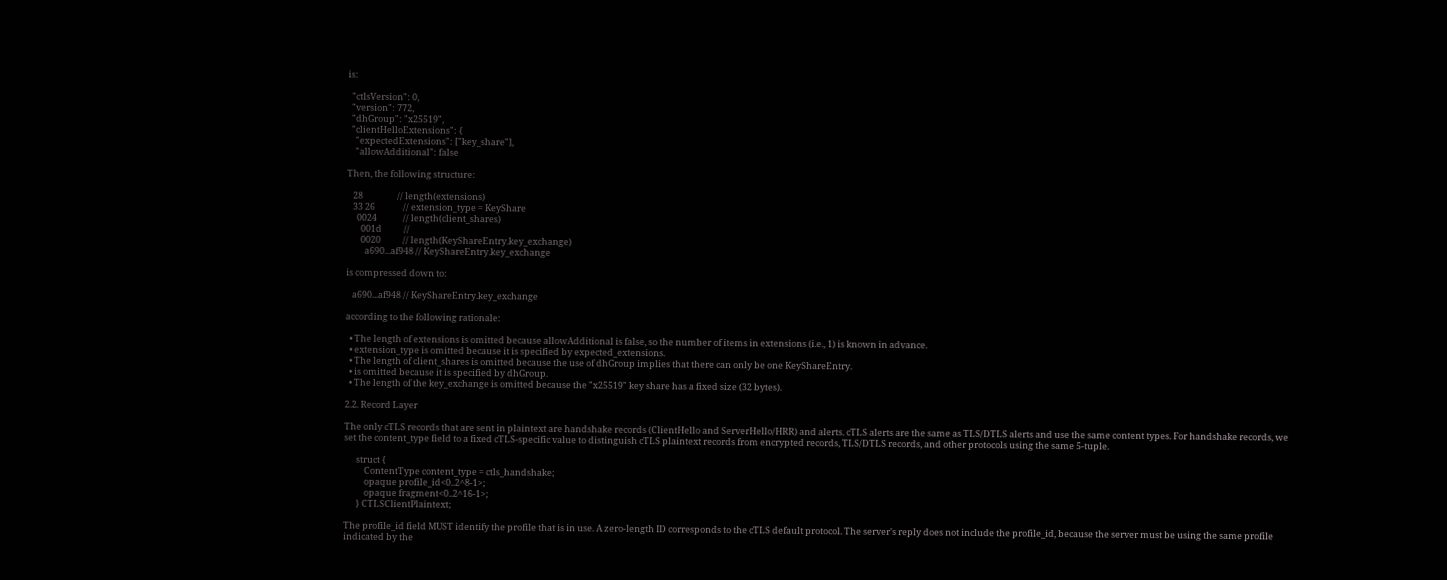is:

  "ctlsVersion": 0,
  "version": 772,
  "dhGroup": "x25519",
  "clientHelloExtensions": {
    "expectedExtensions": ["key_share"],
    "allowAdditional": false

Then, the following structure:

   28                 // length(extensions)
   33 26              // extension_type = KeyShare
     0024             // length(client_shares)
       001d           //
       0020           // length(KeyShareEntry.key_exchange)
         a690...af948 // KeyShareEntry.key_exchange

is compressed down to:

   a690...af948 // KeyShareEntry.key_exchange

according to the following rationale:

  • The length of extensions is omitted because allowAdditional is false, so the number of items in extensions (i.e., 1) is known in advance.
  • extension_type is omitted because it is specified by expected_extensions.
  • The length of client_shares is omitted because the use of dhGroup implies that there can only be one KeyShareEntry.
  • is omitted because it is specified by dhGroup.
  • The length of the key_exchange is omitted because the "x25519" key share has a fixed size (32 bytes).

2.2. Record Layer

The only cTLS records that are sent in plaintext are handshake records (ClientHello and ServerHello/HRR) and alerts. cTLS alerts are the same as TLS/DTLS alerts and use the same content types. For handshake records, we set the content_type field to a fixed cTLS-specific value to distinguish cTLS plaintext records from encrypted records, TLS/DTLS records, and other protocols using the same 5-tuple.

      struct {
          ContentType content_type = ctls_handshake;
          opaque profile_id<0..2^8-1>;
          opaque fragment<0..2^16-1>;
      } CTLSClientPlaintext;

The profile_id field MUST identify the profile that is in use. A zero-length ID corresponds to the cTLS default protocol. The server's reply does not include the profile_id, because the server must be using the same profile indicated by the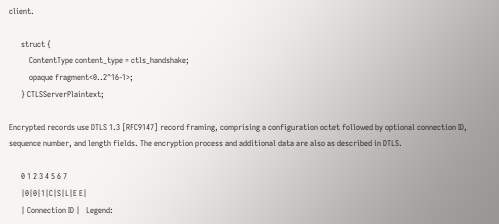client.

      struct {
          ContentType content_type = ctls_handshake;
          opaque fragment<0..2^16-1>;
      } CTLSServerPlaintext;

Encrypted records use DTLS 1.3 [RFC9147] record framing, comprising a configuration octet followed by optional connection ID, sequence number, and length fields. The encryption process and additional data are also as described in DTLS.

      0 1 2 3 4 5 6 7
      |0|0|1|C|S|L|E E|
      | Connection ID |   Legend: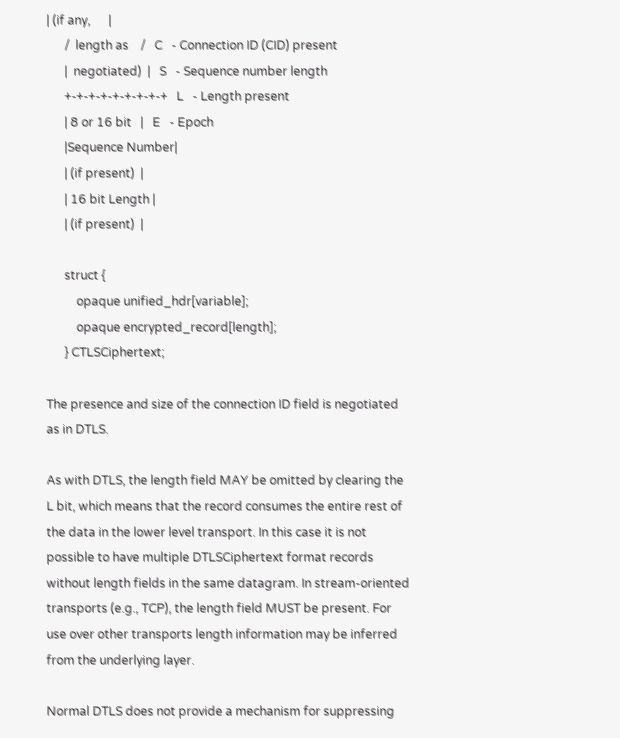| (if any,      |
      /  length as    /   C   - Connection ID (CID) present
      |  negotiated)  |   S   - Sequence number length
      +-+-+-+-+-+-+-+-+   L   - Length present
      | 8 or 16 bit   |   E   - Epoch
      |Sequence Number|
      | (if present)  |
      | 16 bit Length |
      | (if present)  |

      struct {
          opaque unified_hdr[variable];
          opaque encrypted_record[length];
      } CTLSCiphertext;

The presence and size of the connection ID field is negotiated as in DTLS.

As with DTLS, the length field MAY be omitted by clearing the L bit, which means that the record consumes the entire rest of the data in the lower level transport. In this case it is not possible to have multiple DTLSCiphertext format records without length fields in the same datagram. In stream-oriented transports (e.g., TCP), the length field MUST be present. For use over other transports length information may be inferred from the underlying layer.

Normal DTLS does not provide a mechanism for suppressing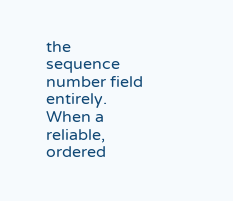the sequence number field entirely. When a reliable, ordered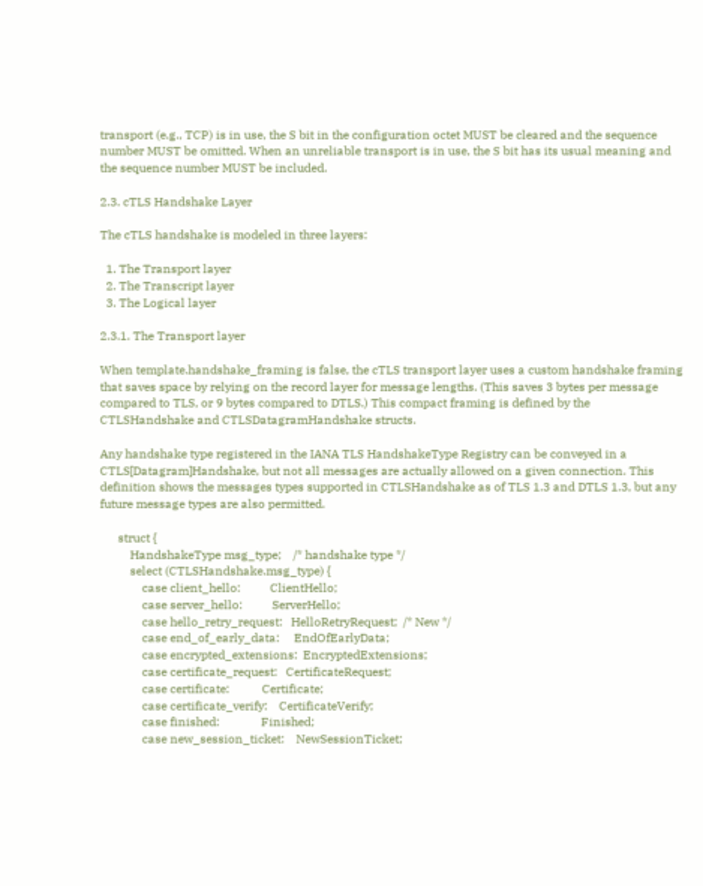transport (e.g., TCP) is in use, the S bit in the configuration octet MUST be cleared and the sequence number MUST be omitted. When an unreliable transport is in use, the S bit has its usual meaning and the sequence number MUST be included.

2.3. cTLS Handshake Layer

The cTLS handshake is modeled in three layers:

  1. The Transport layer
  2. The Transcript layer
  3. The Logical layer

2.3.1. The Transport layer

When template.handshake_framing is false, the cTLS transport layer uses a custom handshake framing that saves space by relying on the record layer for message lengths. (This saves 3 bytes per message compared to TLS, or 9 bytes compared to DTLS.) This compact framing is defined by the CTLSHandshake and CTLSDatagramHandshake structs.

Any handshake type registered in the IANA TLS HandshakeType Registry can be conveyed in a CTLS[Datagram]Handshake, but not all messages are actually allowed on a given connection. This definition shows the messages types supported in CTLSHandshake as of TLS 1.3 and DTLS 1.3, but any future message types are also permitted.

      struct {
          HandshakeType msg_type;    /* handshake type */
          select (CTLSHandshake.msg_type) {
              case client_hello:          ClientHello;
              case server_hello:          ServerHello;
              case hello_retry_request:   HelloRetryRequest;  /* New */
              case end_of_early_data:     EndOfEarlyData;
              case encrypted_extensions:  EncryptedExtensions;
              case certificate_request:   CertificateRequest;
              case certificate:           Certificate;
              case certificate_verify:    CertificateVerify;
              case finished:              Finished;
              case new_session_ticket:    NewSessionTicket;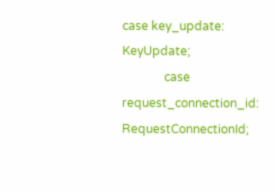case key_update:            KeyUpdate;
              case request_connection_id: RequestConnectionId;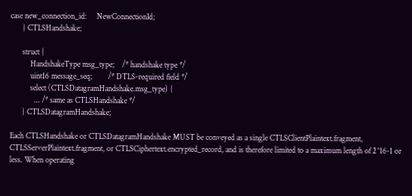case new_connection_id:     NewConnectionId;
      } CTLSHandshake;

      struct {
          HandshakeType msg_type;    /* handshake type */
          uint16 message_seq;        /* DTLS-required field */
          select (CTLSDatagramHandshake.msg_type) {
            ... /* same as CTLSHandshake */
      } CTLSDatagramHandshake;

Each CTLSHandshake or CTLSDatagramHandshake MUST be conveyed as a single CTLSClientPlaintext.fragment, CTLSServerPlaintext.fragment, or CTLSCiphertext.encrypted_record, and is therefore limited to a maximum length of 2^16-1 or less. When operating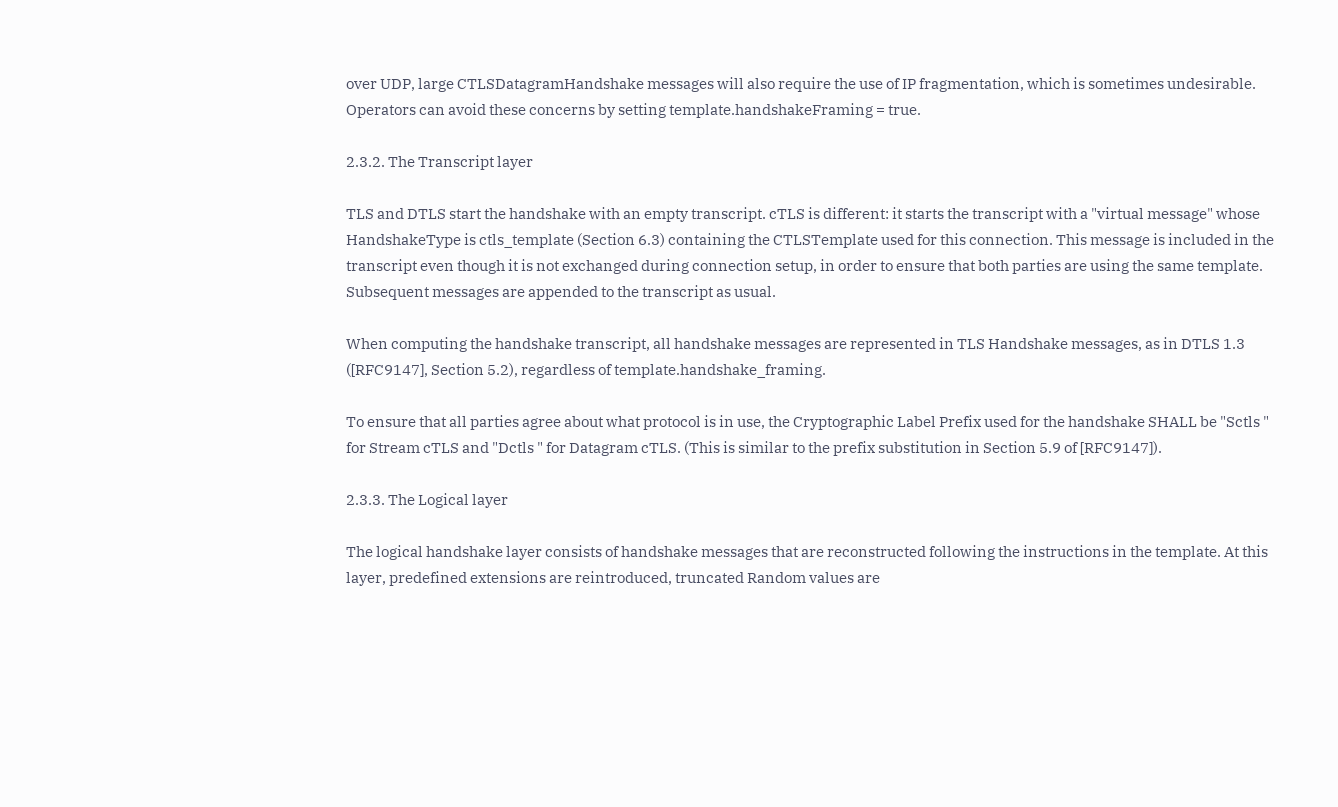over UDP, large CTLSDatagramHandshake messages will also require the use of IP fragmentation, which is sometimes undesirable. Operators can avoid these concerns by setting template.handshakeFraming = true.

2.3.2. The Transcript layer

TLS and DTLS start the handshake with an empty transcript. cTLS is different: it starts the transcript with a "virtual message" whose HandshakeType is ctls_template (Section 6.3) containing the CTLSTemplate used for this connection. This message is included in the transcript even though it is not exchanged during connection setup, in order to ensure that both parties are using the same template. Subsequent messages are appended to the transcript as usual.

When computing the handshake transcript, all handshake messages are represented in TLS Handshake messages, as in DTLS 1.3 ([RFC9147], Section 5.2), regardless of template.handshake_framing.

To ensure that all parties agree about what protocol is in use, the Cryptographic Label Prefix used for the handshake SHALL be "Sctls " for Stream cTLS and "Dctls " for Datagram cTLS. (This is similar to the prefix substitution in Section 5.9 of [RFC9147]).

2.3.3. The Logical layer

The logical handshake layer consists of handshake messages that are reconstructed following the instructions in the template. At this layer, predefined extensions are reintroduced, truncated Random values are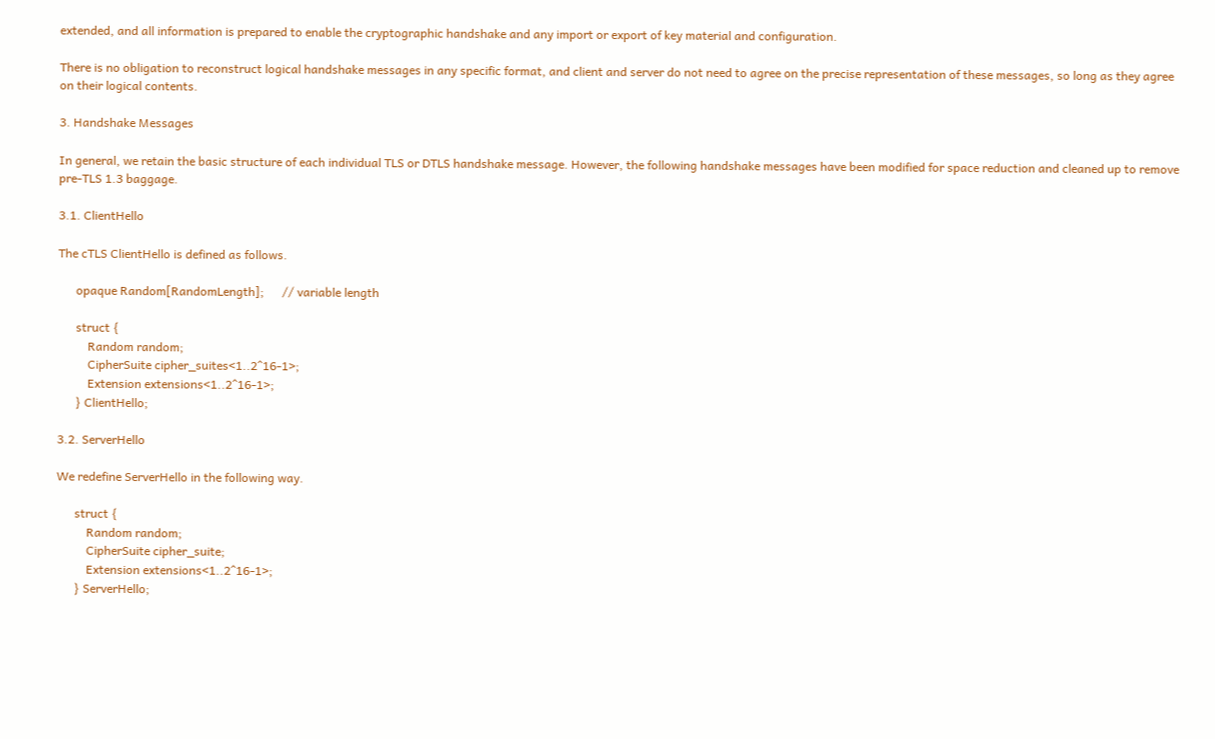extended, and all information is prepared to enable the cryptographic handshake and any import or export of key material and configuration.

There is no obligation to reconstruct logical handshake messages in any specific format, and client and server do not need to agree on the precise representation of these messages, so long as they agree on their logical contents.

3. Handshake Messages

In general, we retain the basic structure of each individual TLS or DTLS handshake message. However, the following handshake messages have been modified for space reduction and cleaned up to remove pre-TLS 1.3 baggage.

3.1. ClientHello

The cTLS ClientHello is defined as follows.

      opaque Random[RandomLength];      // variable length

      struct {
          Random random;
          CipherSuite cipher_suites<1..2^16-1>;
          Extension extensions<1..2^16-1>;
      } ClientHello;

3.2. ServerHello

We redefine ServerHello in the following way.

      struct {
          Random random;
          CipherSuite cipher_suite;
          Extension extensions<1..2^16-1>;
      } ServerHello;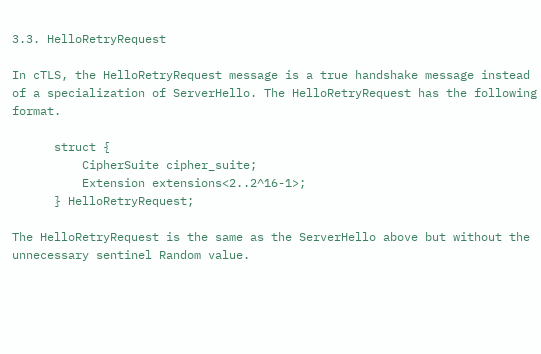3.3. HelloRetryRequest

In cTLS, the HelloRetryRequest message is a true handshake message instead of a specialization of ServerHello. The HelloRetryRequest has the following format.

      struct {
          CipherSuite cipher_suite;
          Extension extensions<2..2^16-1>;
      } HelloRetryRequest;

The HelloRetryRequest is the same as the ServerHello above but without the unnecessary sentinel Random value.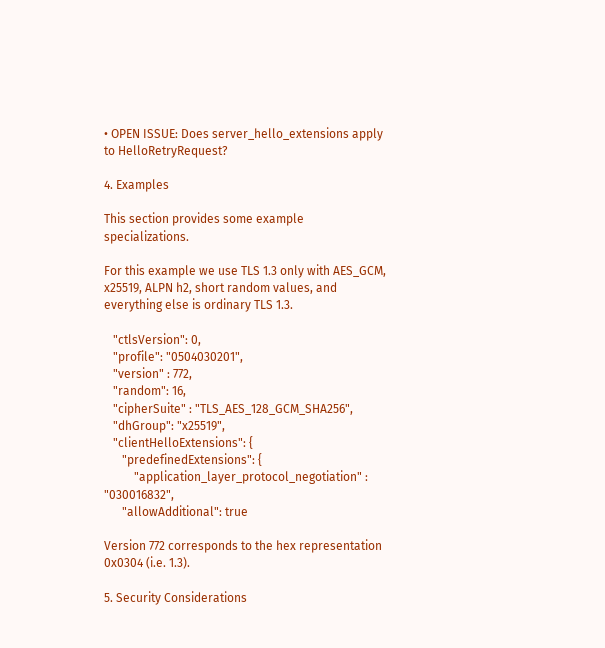• OPEN ISSUE: Does server_hello_extensions apply to HelloRetryRequest?

4. Examples

This section provides some example specializations.

For this example we use TLS 1.3 only with AES_GCM, x25519, ALPN h2, short random values, and everything else is ordinary TLS 1.3.

   "ctlsVersion": 0,
   "profile": "0504030201",
   "version" : 772,
   "random": 16,
   "cipherSuite" : "TLS_AES_128_GCM_SHA256",
   "dhGroup": "x25519",
   "clientHelloExtensions": {
      "predefinedExtensions": {
          "application_layer_protocol_negotiation" : "030016832",
      "allowAdditional": true

Version 772 corresponds to the hex representation 0x0304 (i.e. 1.3).

5. Security Considerations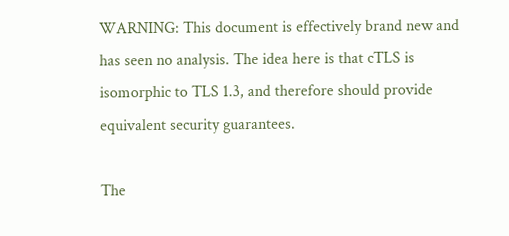WARNING: This document is effectively brand new and has seen no analysis. The idea here is that cTLS is isomorphic to TLS 1.3, and therefore should provide equivalent security guarantees.

The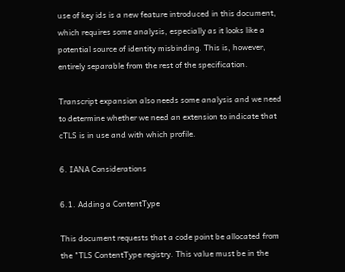use of key ids is a new feature introduced in this document, which requires some analysis, especially as it looks like a potential source of identity misbinding. This is, however, entirely separable from the rest of the specification.

Transcript expansion also needs some analysis and we need to determine whether we need an extension to indicate that cTLS is in use and with which profile.

6. IANA Considerations

6.1. Adding a ContentType

This document requests that a code point be allocated from the "TLS ContentType registry. This value must be in the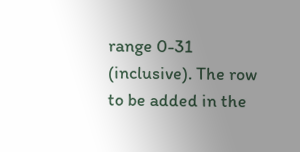range 0-31 (inclusive). The row to be added in the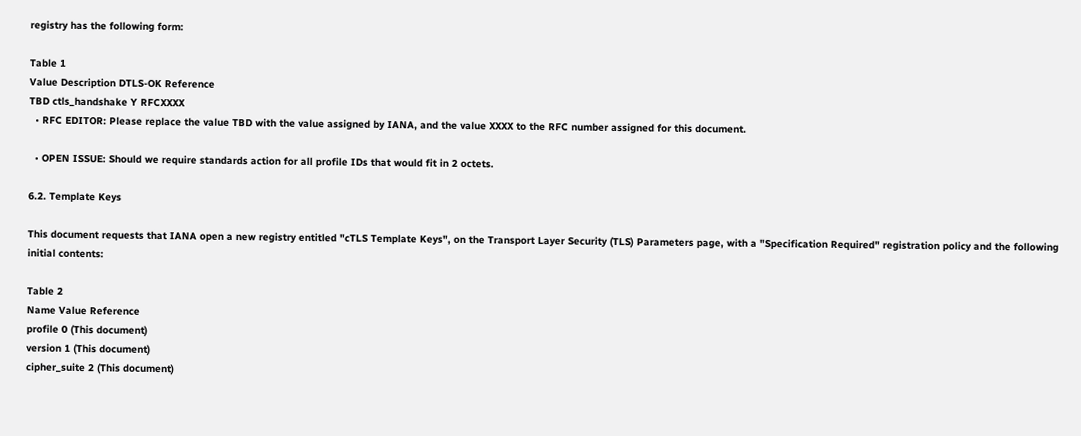registry has the following form:

Table 1
Value Description DTLS-OK Reference
TBD ctls_handshake Y RFCXXXX
  • RFC EDITOR: Please replace the value TBD with the value assigned by IANA, and the value XXXX to the RFC number assigned for this document.

  • OPEN ISSUE: Should we require standards action for all profile IDs that would fit in 2 octets.

6.2. Template Keys

This document requests that IANA open a new registry entitled "cTLS Template Keys", on the Transport Layer Security (TLS) Parameters page, with a "Specification Required" registration policy and the following initial contents:

Table 2
Name Value Reference
profile 0 (This document)
version 1 (This document)
cipher_suite 2 (This document)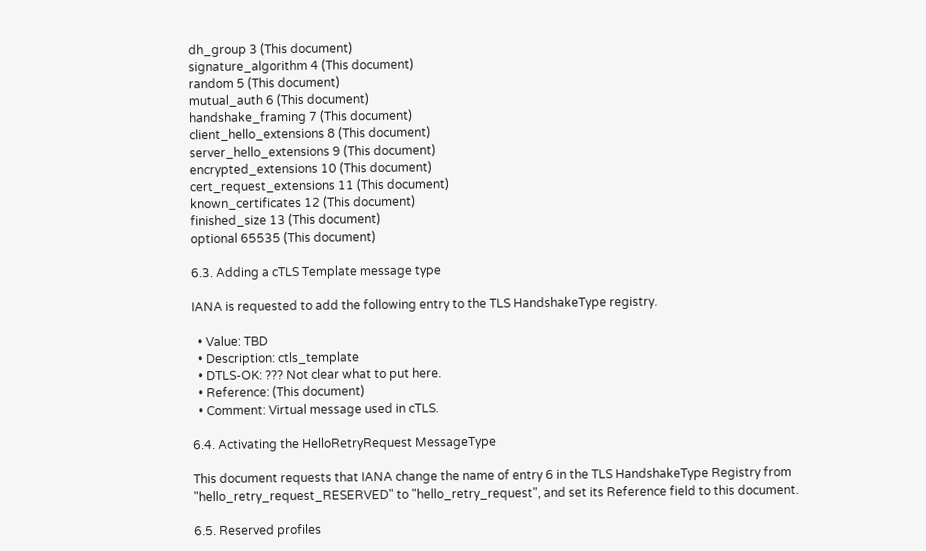dh_group 3 (This document)
signature_algorithm 4 (This document)
random 5 (This document)
mutual_auth 6 (This document)
handshake_framing 7 (This document)
client_hello_extensions 8 (This document)
server_hello_extensions 9 (This document)
encrypted_extensions 10 (This document)
cert_request_extensions 11 (This document)
known_certificates 12 (This document)
finished_size 13 (This document)
optional 65535 (This document)

6.3. Adding a cTLS Template message type

IANA is requested to add the following entry to the TLS HandshakeType registry.

  • Value: TBD
  • Description: ctls_template
  • DTLS-OK: ??? Not clear what to put here.
  • Reference: (This document)
  • Comment: Virtual message used in cTLS.

6.4. Activating the HelloRetryRequest MessageType

This document requests that IANA change the name of entry 6 in the TLS HandshakeType Registry from "hello_retry_request_RESERVED" to "hello_retry_request", and set its Reference field to this document.

6.5. Reserved profiles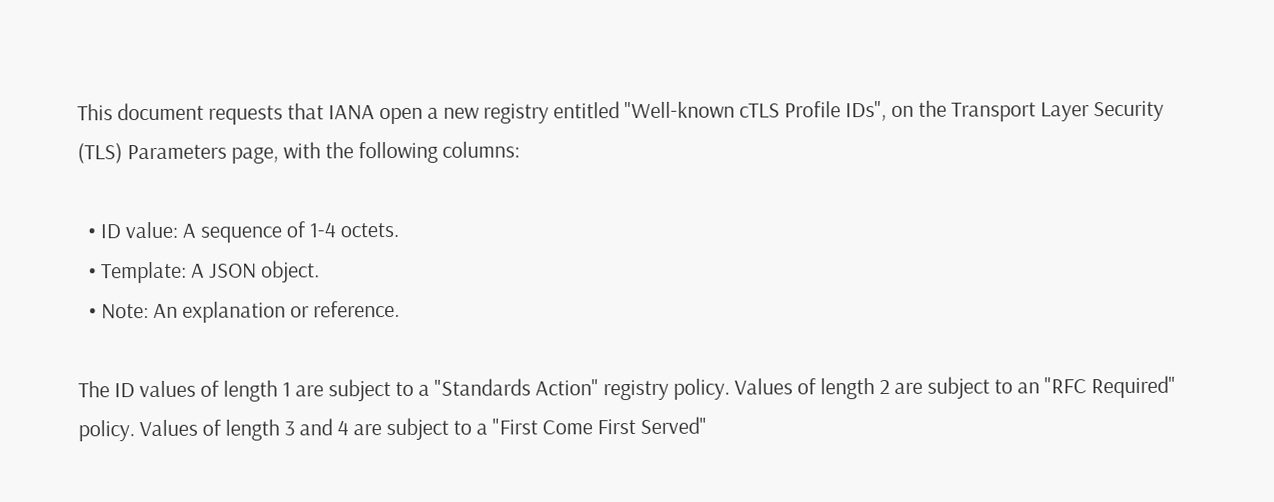This document requests that IANA open a new registry entitled "Well-known cTLS Profile IDs", on the Transport Layer Security (TLS) Parameters page, with the following columns:

  • ID value: A sequence of 1-4 octets.
  • Template: A JSON object.
  • Note: An explanation or reference.

The ID values of length 1 are subject to a "Standards Action" registry policy. Values of length 2 are subject to an "RFC Required" policy. Values of length 3 and 4 are subject to a "First Come First Served"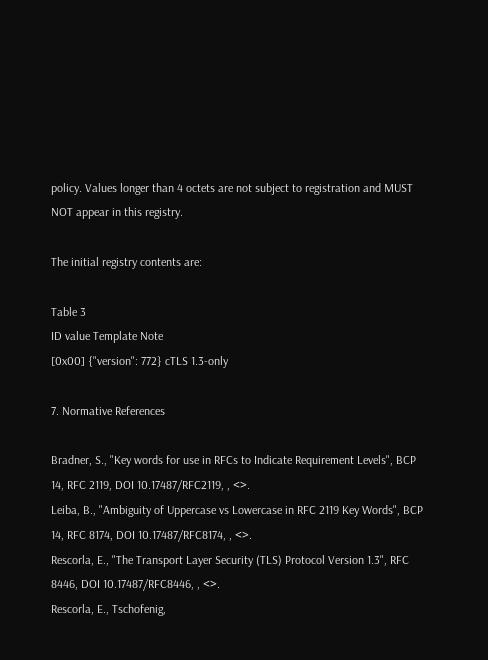policy. Values longer than 4 octets are not subject to registration and MUST NOT appear in this registry.

The initial registry contents are:

Table 3
ID value Template Note
[0x00] {"version": 772} cTLS 1.3-only

7. Normative References

Bradner, S., "Key words for use in RFCs to Indicate Requirement Levels", BCP 14, RFC 2119, DOI 10.17487/RFC2119, , <>.
Leiba, B., "Ambiguity of Uppercase vs Lowercase in RFC 2119 Key Words", BCP 14, RFC 8174, DOI 10.17487/RFC8174, , <>.
Rescorla, E., "The Transport Layer Security (TLS) Protocol Version 1.3", RFC 8446, DOI 10.17487/RFC8446, , <>.
Rescorla, E., Tschofenig,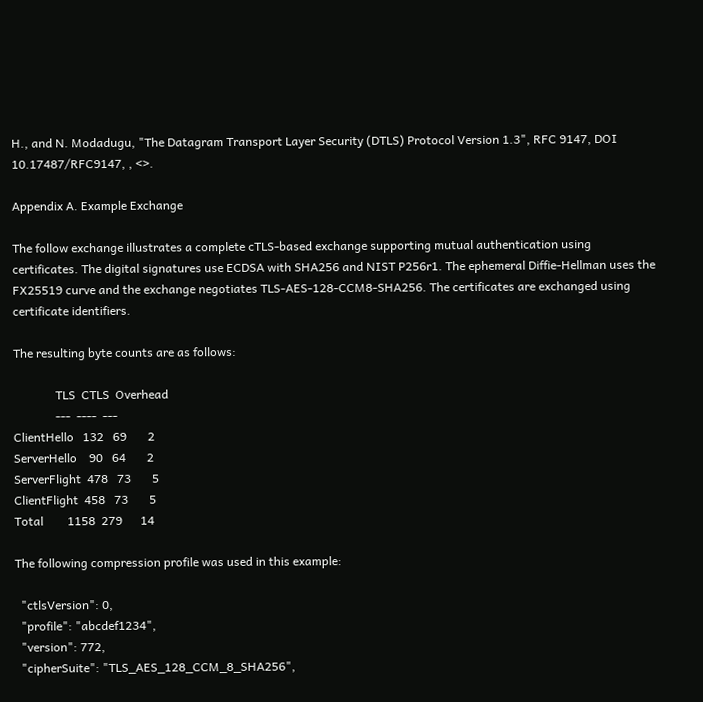H., and N. Modadugu, "The Datagram Transport Layer Security (DTLS) Protocol Version 1.3", RFC 9147, DOI 10.17487/RFC9147, , <>.

Appendix A. Example Exchange

The follow exchange illustrates a complete cTLS-based exchange supporting mutual authentication using certificates. The digital signatures use ECDSA with SHA256 and NIST P256r1. The ephemeral Diffie-Hellman uses the FX25519 curve and the exchange negotiates TLS-AES-128-CCM8-SHA256. The certificates are exchanged using certificate identifiers.

The resulting byte counts are as follows:

              TLS  CTLS  Overhead
              ---  ----  ---
ClientHello   132   69       2
ServerHello    90   64       2
ServerFlight  478   73       5
ClientFlight  458   73       5
Total        1158  279      14

The following compression profile was used in this example:

  "ctlsVersion": 0,
  "profile": "abcdef1234",
  "version": 772,
  "cipherSuite": "TLS_AES_128_CCM_8_SHA256",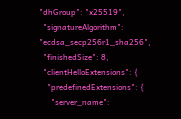"dhGroup": "x25519",
  "signatureAlgorithm": "ecdsa_secp256r1_sha256",
  "finishedSize": 8,
  "clientHelloExtensions": {
    "predefinedExtensions": {
      "server_name":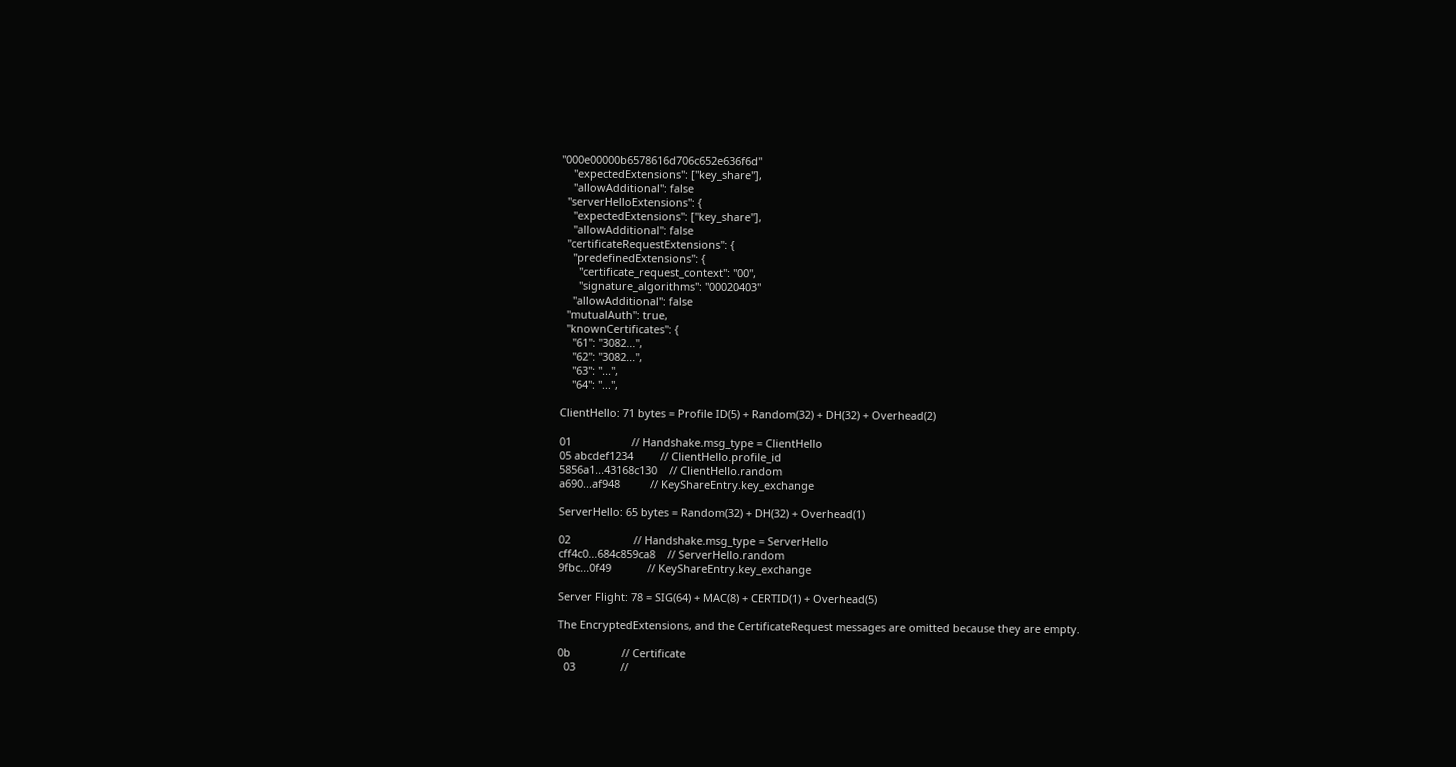"000e00000b6578616d706c652e636f6d"
    "expectedExtensions": ["key_share"],
    "allowAdditional": false
  "serverHelloExtensions": {
    "expectedExtensions": ["key_share"],
    "allowAdditional": false
  "certificateRequestExtensions": {
    "predefinedExtensions": {
      "certificate_request_context": "00",
      "signature_algorithms": "00020403"
    "allowAdditional": false
  "mutualAuth": true,
  "knownCertificates": {
    "61": "3082...",
    "62": "3082...",
    "63": "...",
    "64": "...",

ClientHello: 71 bytes = Profile ID(5) + Random(32) + DH(32) + Overhead(2)

01                    // Handshake.msg_type = ClientHello
05 abcdef1234         // ClientHello.profile_id
5856a1...43168c130    // ClientHello.random
a690...af948          // KeyShareEntry.key_exchange

ServerHello: 65 bytes = Random(32) + DH(32) + Overhead(1)

02                     // Handshake.msg_type = ServerHello
cff4c0...684c859ca8    // ServerHello.random
9fbc...0f49            // KeyShareEntry.key_exchange

Server Flight: 78 = SIG(64) + MAC(8) + CERTID(1) + Overhead(5)

The EncryptedExtensions, and the CertificateRequest messages are omitted because they are empty.

0b                 // Certificate
  03               //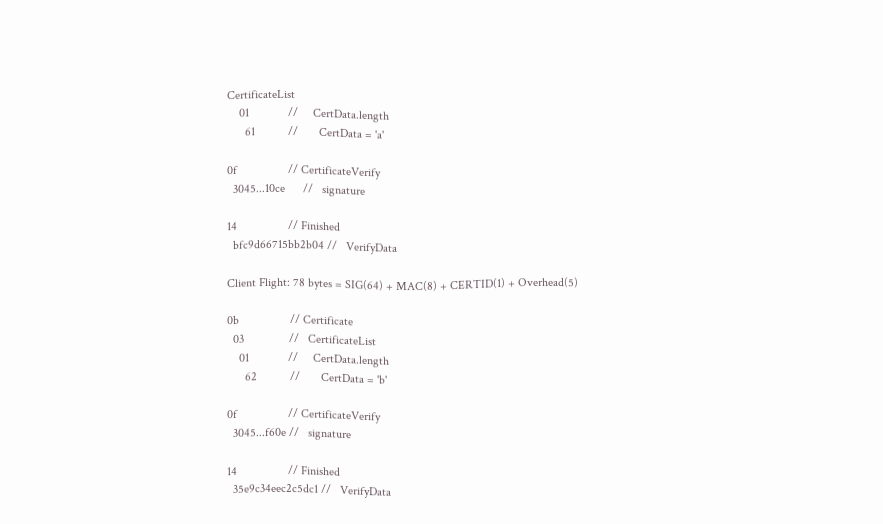CertificateList
    01             //     CertData.length
      61           //       CertData = 'a'

0f                 // CertificateVerify
  3045...10ce      //   signature

14                 // Finished
  bfc9d66715bb2b04 //   VerifyData

Client Flight: 78 bytes = SIG(64) + MAC(8) + CERTID(1) + Overhead(5)

0b                 // Certificate
  03               //   CertificateList
    01             //     CertData.length
      62           //       CertData = 'b'

0f                 // CertificateVerify
  3045...f60e //   signature

14                 // Finished
  35e9c34eec2c5dc1 //   VerifyData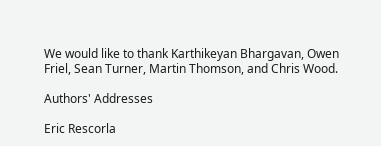We would like to thank Karthikeyan Bhargavan, Owen Friel, Sean Turner, Martin Thomson, and Chris Wood.

Authors' Addresses

Eric Rescorla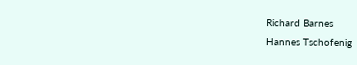Richard Barnes
Hannes Tschofenig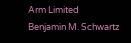Arm Limited
Benjamin M. Schwartz